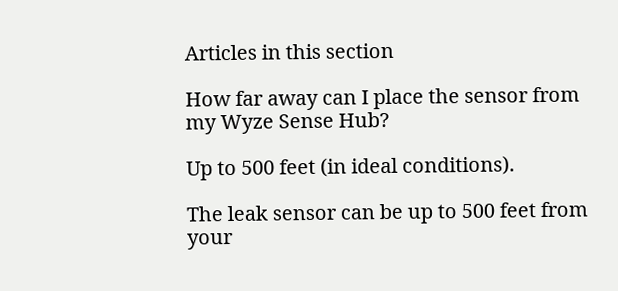Articles in this section

How far away can I place the sensor from my Wyze Sense Hub?

Up to 500 feet (in ideal conditions).

The leak sensor can be up to 500 feet from your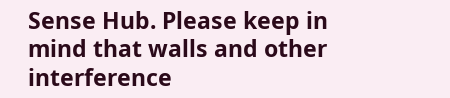Sense Hub. Please keep in mind that walls and other interference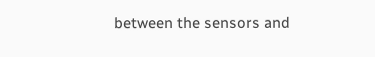between the sensors and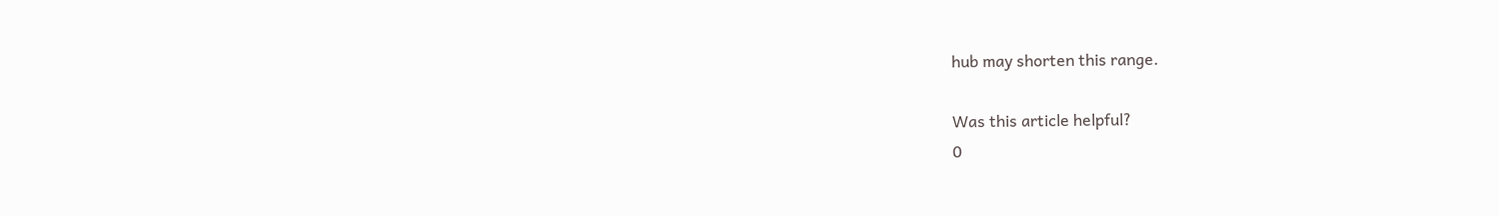hub may shorten this range.

Was this article helpful?
0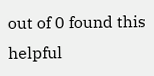out of 0 found this helpful